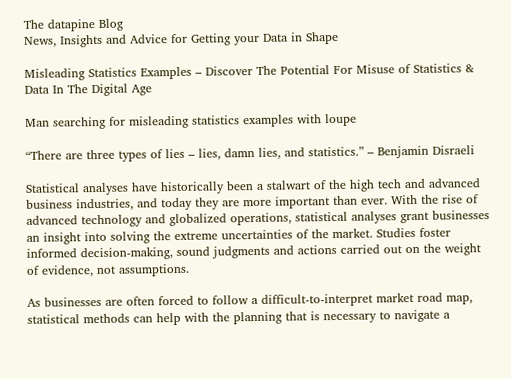The datapine Blog
News, Insights and Advice for Getting your Data in Shape

Misleading Statistics Examples – Discover The Potential For Misuse of Statistics & Data In The Digital Age

Man searching for misleading statistics examples with loupe

“There are three types of lies – lies, damn lies, and statistics.” – Benjamin Disraeli

Statistical analyses have historically been a stalwart of the high tech and advanced business industries, and today they are more important than ever. With the rise of advanced technology and globalized operations, statistical analyses grant businesses an insight into solving the extreme uncertainties of the market. Studies foster informed decision-making, sound judgments and actions carried out on the weight of evidence, not assumptions.

As businesses are often forced to follow a difficult-to-interpret market road map, statistical methods can help with the planning that is necessary to navigate a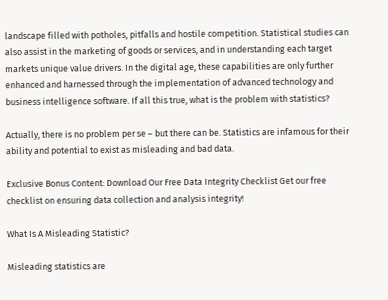landscape filled with potholes, pitfalls and hostile competition. Statistical studies can also assist in the marketing of goods or services, and in understanding each target markets unique value drivers. In the digital age, these capabilities are only further enhanced and harnessed through the implementation of advanced technology and business intelligence software. If all this true, what is the problem with statistics?

Actually, there is no problem per se – but there can be. Statistics are infamous for their ability and potential to exist as misleading and bad data.

Exclusive Bonus Content: Download Our Free Data Integrity Checklist Get our free checklist on ensuring data collection and analysis integrity!

What Is A Misleading Statistic?

Misleading statistics are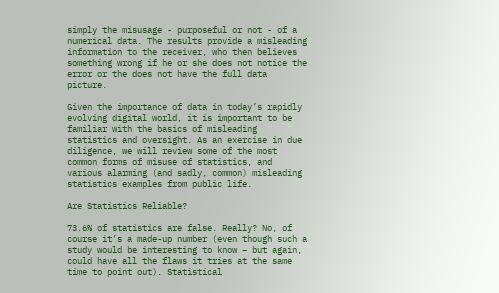simply the misusage - purposeful or not - of a numerical data. The results provide a misleading information to the receiver, who then believes something wrong if he or she does not notice the error or the does not have the full data picture.

Given the importance of data in today’s rapidly evolving digital world, it is important to be familiar with the basics of misleading statistics and oversight. As an exercise in due diligence, we will review some of the most common forms of misuse of statistics, and various alarming (and sadly, common) misleading statistics examples from public life.

Are Statistics Reliable?

73.6% of statistics are false. Really? No, of course it’s a made-up number (even though such a study would be interesting to know – but again, could have all the flaws it tries at the same time to point out). Statistical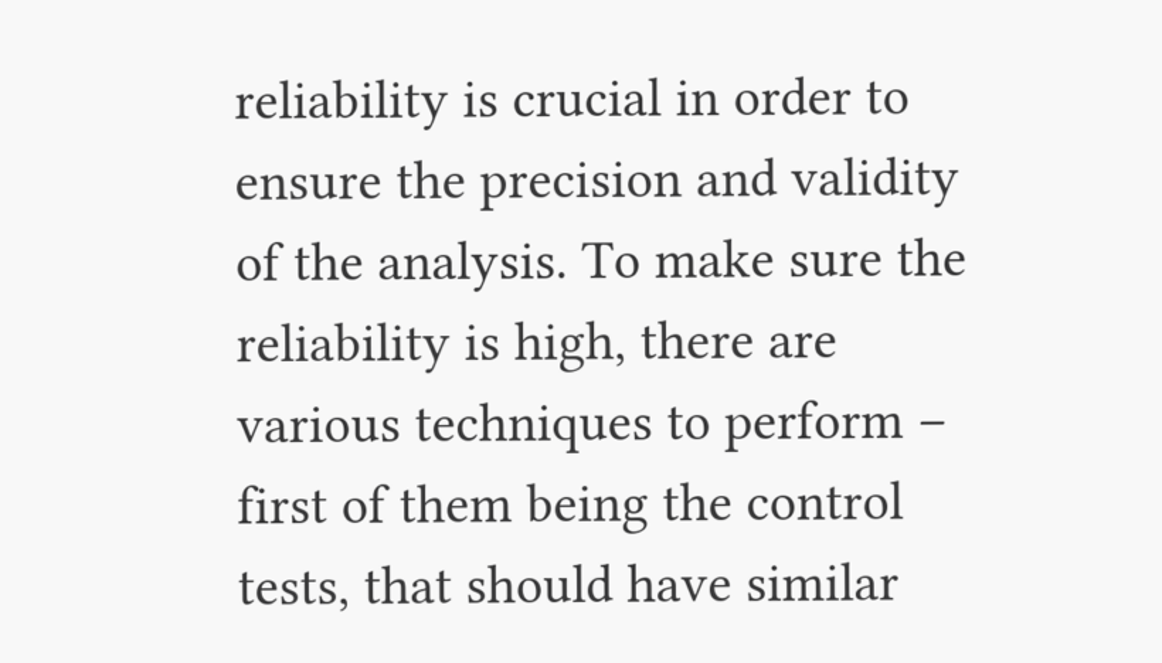reliability is crucial in order to ensure the precision and validity of the analysis. To make sure the reliability is high, there are various techniques to perform – first of them being the control tests, that should have similar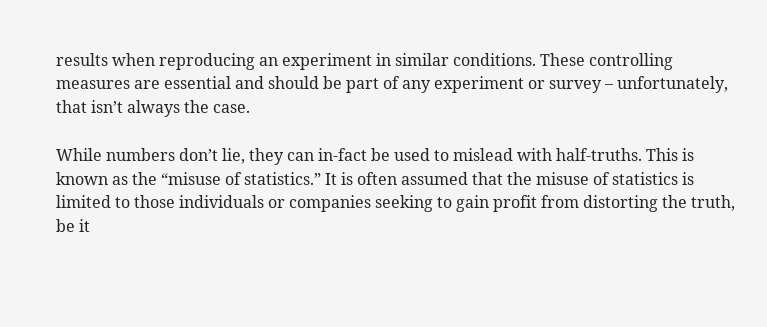results when reproducing an experiment in similar conditions. These controlling measures are essential and should be part of any experiment or survey – unfortunately, that isn’t always the case.

While numbers don’t lie, they can in-fact be used to mislead with half-truths. This is known as the “misuse of statistics.” It is often assumed that the misuse of statistics is limited to those individuals or companies seeking to gain profit from distorting the truth, be it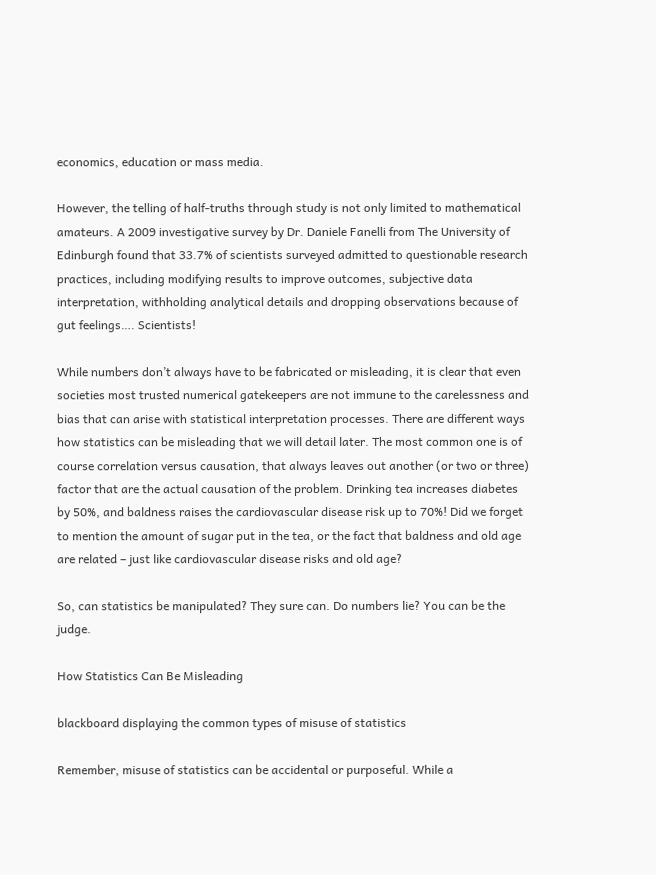economics, education or mass media.

However, the telling of half-truths through study is not only limited to mathematical amateurs. A 2009 investigative survey by Dr. Daniele Fanelli from The University of Edinburgh found that 33.7% of scientists surveyed admitted to questionable research practices, including modifying results to improve outcomes, subjective data interpretation, withholding analytical details and dropping observations because of gut feelings…. Scientists!

While numbers don’t always have to be fabricated or misleading, it is clear that even societies most trusted numerical gatekeepers are not immune to the carelessness and bias that can arise with statistical interpretation processes. There are different ways how statistics can be misleading that we will detail later. The most common one is of course correlation versus causation, that always leaves out another (or two or three) factor that are the actual causation of the problem. Drinking tea increases diabetes by 50%, and baldness raises the cardiovascular disease risk up to 70%! Did we forget to mention the amount of sugar put in the tea, or the fact that baldness and old age are related – just like cardiovascular disease risks and old age?

So, can statistics be manipulated? They sure can. Do numbers lie? You can be the judge.

How Statistics Can Be Misleading

blackboard displaying the common types of misuse of statistics

Remember, misuse of statistics can be accidental or purposeful. While a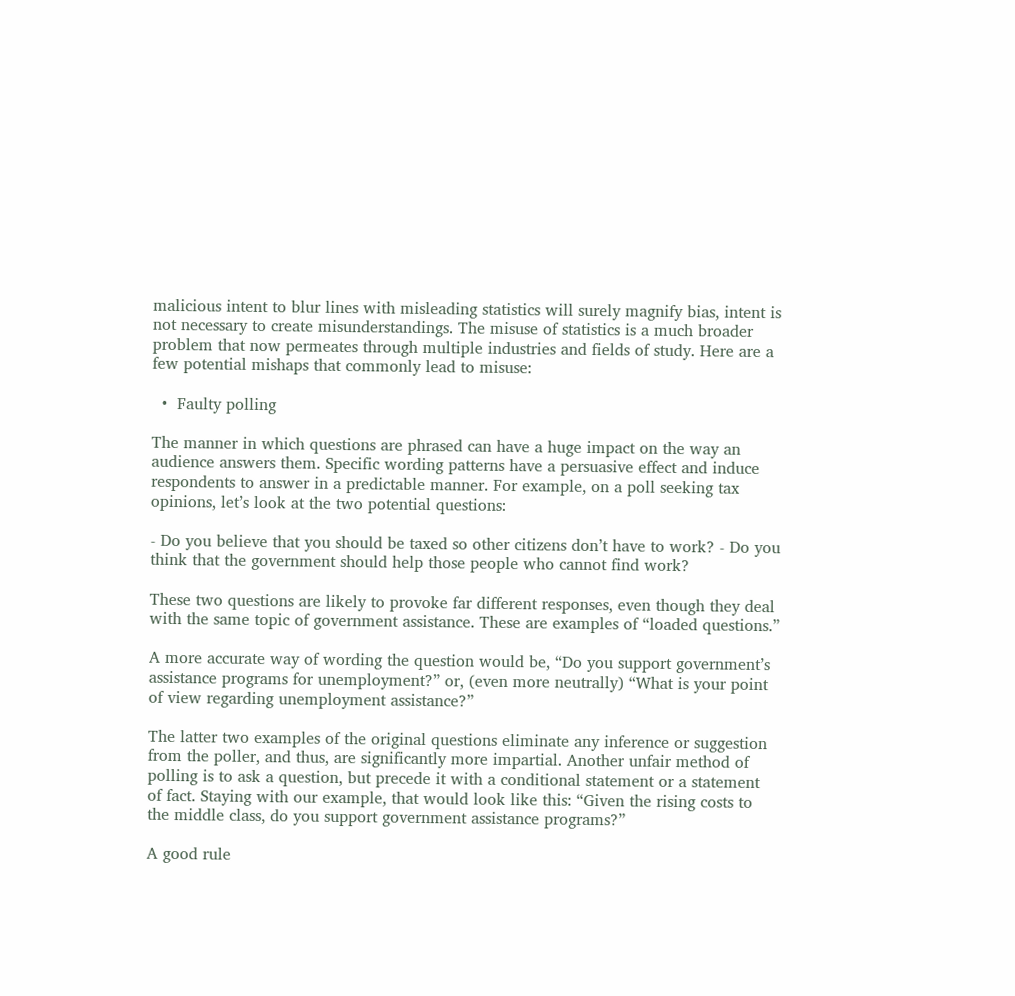malicious intent to blur lines with misleading statistics will surely magnify bias, intent is not necessary to create misunderstandings. The misuse of statistics is a much broader problem that now permeates through multiple industries and fields of study. Here are a few potential mishaps that commonly lead to misuse:

  •  Faulty polling

The manner in which questions are phrased can have a huge impact on the way an audience answers them. Specific wording patterns have a persuasive effect and induce respondents to answer in a predictable manner. For example, on a poll seeking tax opinions, let’s look at the two potential questions:

- Do you believe that you should be taxed so other citizens don’t have to work? - Do you think that the government should help those people who cannot find work?

These two questions are likely to provoke far different responses, even though they deal with the same topic of government assistance. These are examples of “loaded questions.”

A more accurate way of wording the question would be, “Do you support government’s assistance programs for unemployment?” or, (even more neutrally) “What is your point of view regarding unemployment assistance?”

The latter two examples of the original questions eliminate any inference or suggestion from the poller, and thus, are significantly more impartial. Another unfair method of polling is to ask a question, but precede it with a conditional statement or a statement of fact. Staying with our example, that would look like this: “Given the rising costs to the middle class, do you support government assistance programs?”

A good rule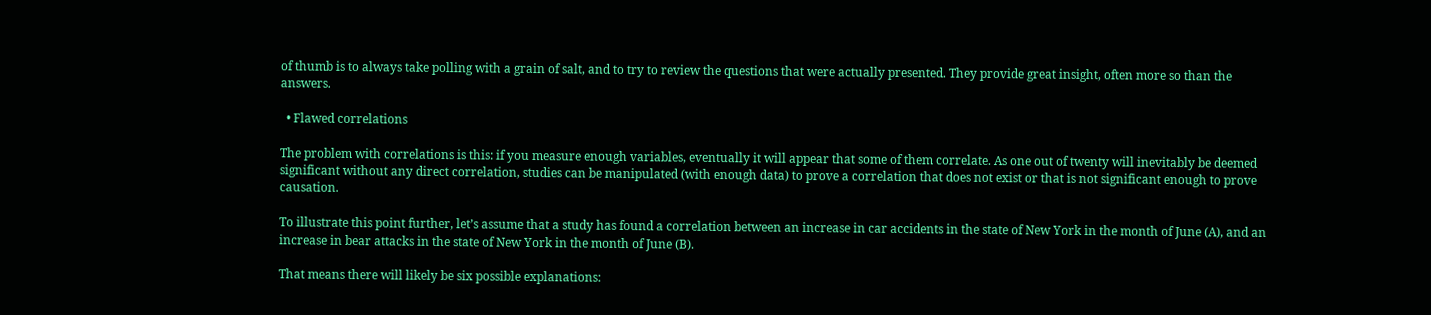of thumb is to always take polling with a grain of salt, and to try to review the questions that were actually presented. They provide great insight, often more so than the answers.

  • Flawed correlations

The problem with correlations is this: if you measure enough variables, eventually it will appear that some of them correlate. As one out of twenty will inevitably be deemed significant without any direct correlation, studies can be manipulated (with enough data) to prove a correlation that does not exist or that is not significant enough to prove causation.

To illustrate this point further, let’s assume that a study has found a correlation between an increase in car accidents in the state of New York in the month of June (A), and an increase in bear attacks in the state of New York in the month of June (B).

That means there will likely be six possible explanations: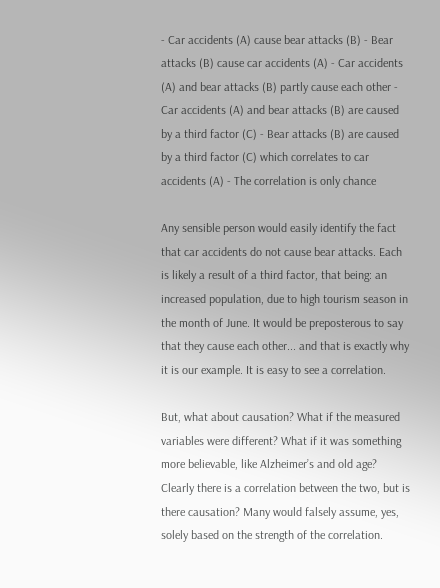- Car accidents (A) cause bear attacks (B) - Bear attacks (B) cause car accidents (A) - Car accidents (A) and bear attacks (B) partly cause each other - Car accidents (A) and bear attacks (B) are caused by a third factor (C) - Bear attacks (B) are caused by a third factor (C) which correlates to car accidents (A) - The correlation is only chance

Any sensible person would easily identify the fact that car accidents do not cause bear attacks. Each is likely a result of a third factor, that being: an increased population, due to high tourism season in the month of June. It would be preposterous to say that they cause each other... and that is exactly why it is our example. It is easy to see a correlation.

But, what about causation? What if the measured variables were different? What if it was something more believable, like Alzheimer’s and old age? Clearly there is a correlation between the two, but is there causation? Many would falsely assume, yes, solely based on the strength of the correlation.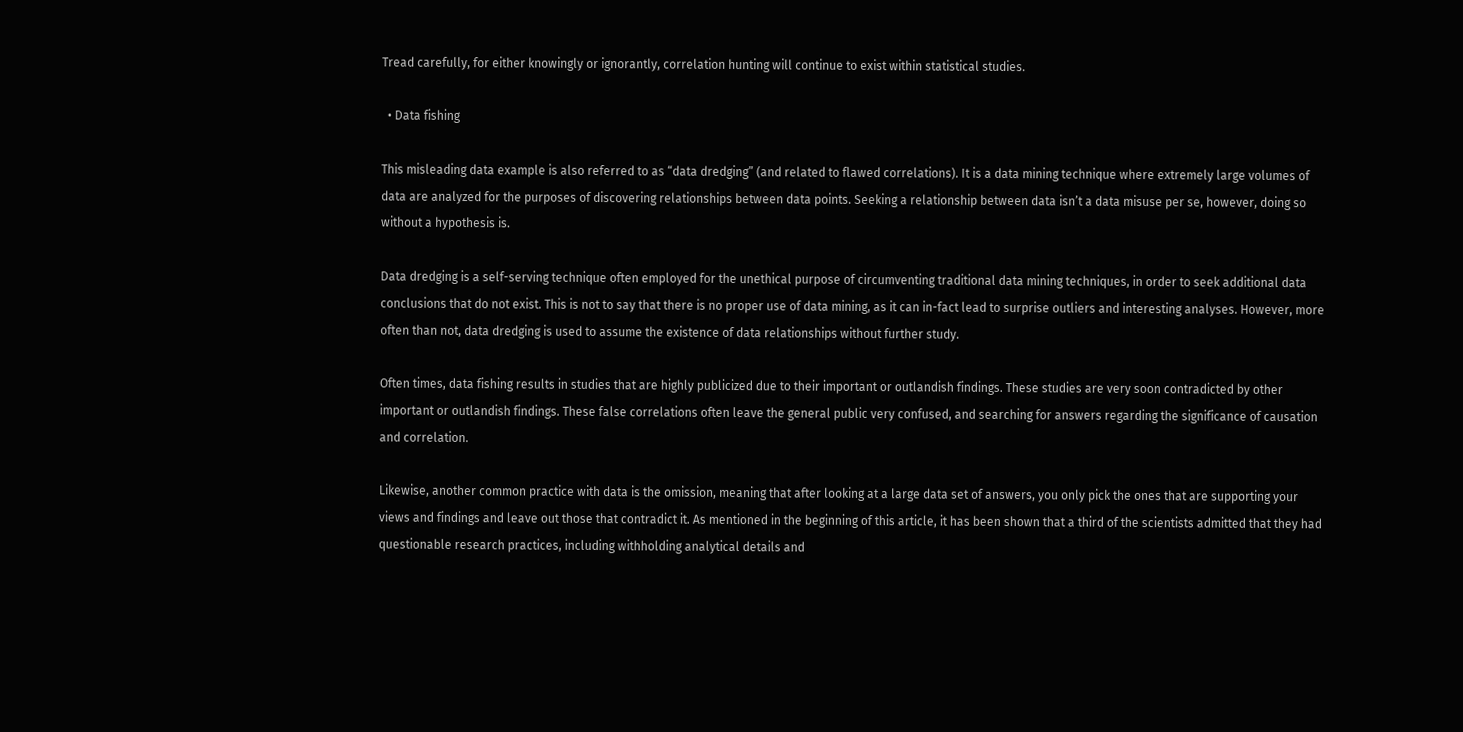Tread carefully, for either knowingly or ignorantly, correlation hunting will continue to exist within statistical studies.

  • Data fishing

This misleading data example is also referred to as “data dredging” (and related to flawed correlations). It is a data mining technique where extremely large volumes of data are analyzed for the purposes of discovering relationships between data points. Seeking a relationship between data isn’t a data misuse per se, however, doing so without a hypothesis is.

Data dredging is a self-serving technique often employed for the unethical purpose of circumventing traditional data mining techniques, in order to seek additional data conclusions that do not exist. This is not to say that there is no proper use of data mining, as it can in-fact lead to surprise outliers and interesting analyses. However, more often than not, data dredging is used to assume the existence of data relationships without further study.

Often times, data fishing results in studies that are highly publicized due to their important or outlandish findings. These studies are very soon contradicted by other important or outlandish findings. These false correlations often leave the general public very confused, and searching for answers regarding the significance of causation and correlation.

Likewise, another common practice with data is the omission, meaning that after looking at a large data set of answers, you only pick the ones that are supporting your views and findings and leave out those that contradict it. As mentioned in the beginning of this article, it has been shown that a third of the scientists admitted that they had questionable research practices, including withholding analytical details and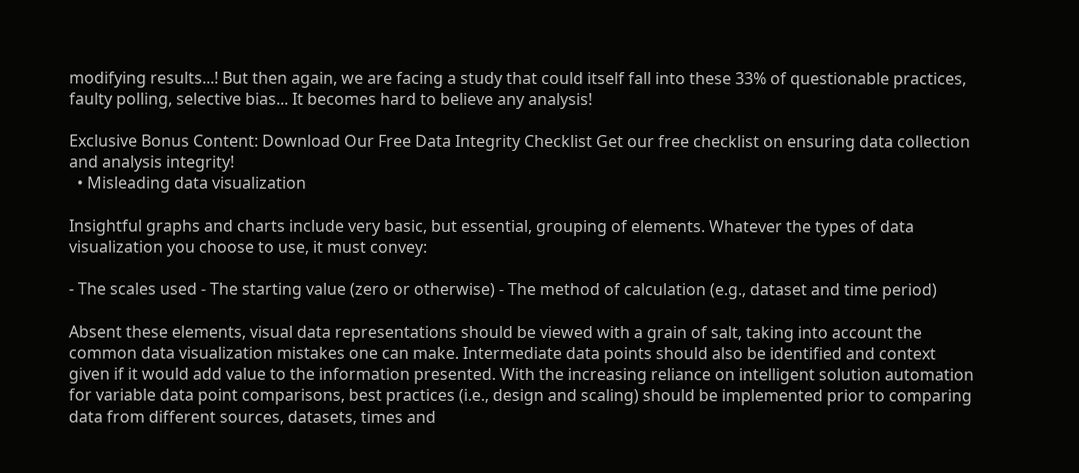modifying results...! But then again, we are facing a study that could itself fall into these 33% of questionable practices, faulty polling, selective bias... It becomes hard to believe any analysis!

Exclusive Bonus Content: Download Our Free Data Integrity Checklist Get our free checklist on ensuring data collection and analysis integrity!
  • Misleading data visualization

Insightful graphs and charts include very basic, but essential, grouping of elements. Whatever the types of data visualization you choose to use, it must convey:

- The scales used - The starting value (zero or otherwise) - The method of calculation (e.g., dataset and time period)

Absent these elements, visual data representations should be viewed with a grain of salt, taking into account the common data visualization mistakes one can make. Intermediate data points should also be identified and context given if it would add value to the information presented. With the increasing reliance on intelligent solution automation for variable data point comparisons, best practices (i.e., design and scaling) should be implemented prior to comparing data from different sources, datasets, times and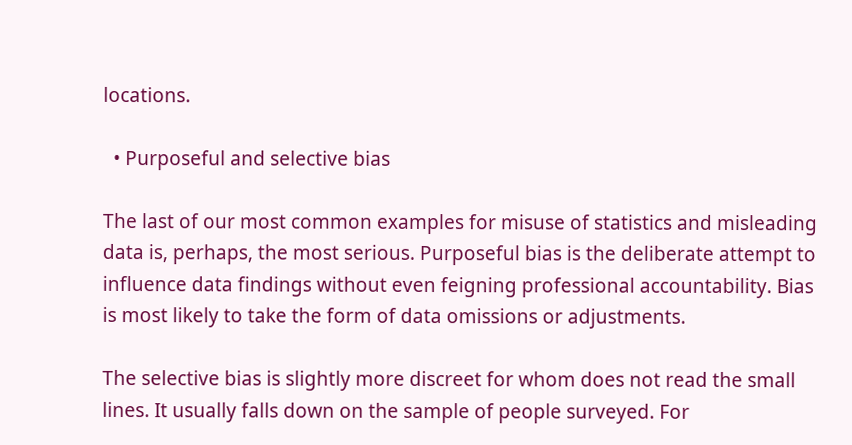locations.

  • Purposeful and selective bias

The last of our most common examples for misuse of statistics and misleading data is, perhaps, the most serious. Purposeful bias is the deliberate attempt to influence data findings without even feigning professional accountability. Bias is most likely to take the form of data omissions or adjustments.

The selective bias is slightly more discreet for whom does not read the small lines. It usually falls down on the sample of people surveyed. For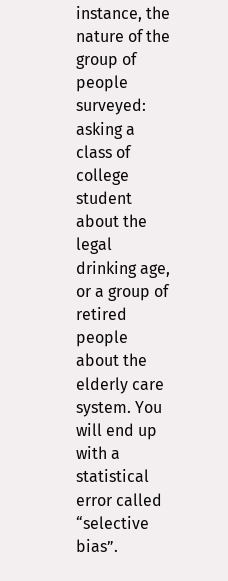instance, the nature of the group of people surveyed: asking a class of college student about the legal drinking age, or a group of retired people about the elderly care system. You will end up with a statistical error called “selective bias”.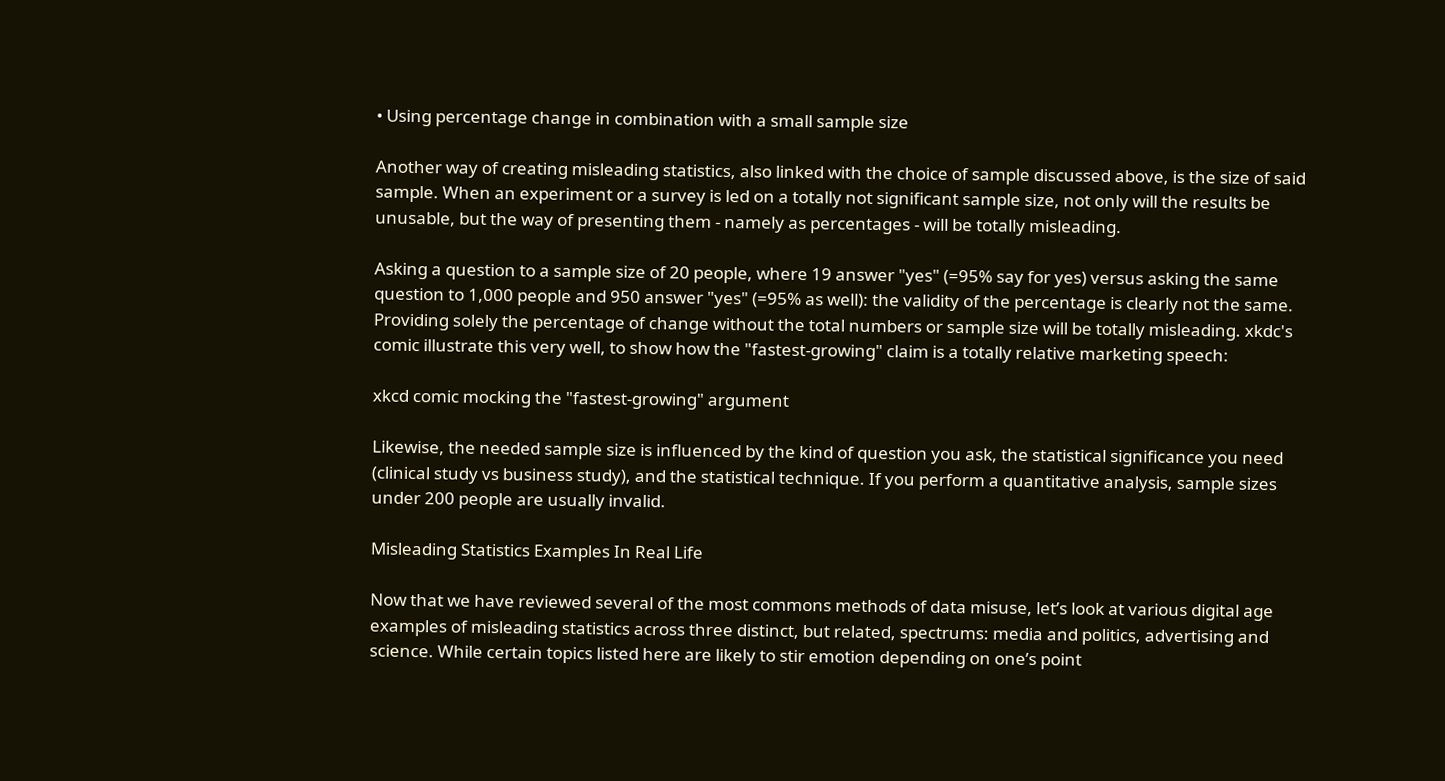• Using percentage change in combination with a small sample size

Another way of creating misleading statistics, also linked with the choice of sample discussed above, is the size of said sample. When an experiment or a survey is led on a totally not significant sample size, not only will the results be unusable, but the way of presenting them - namely as percentages - will be totally misleading.

Asking a question to a sample size of 20 people, where 19 answer "yes" (=95% say for yes) versus asking the same question to 1,000 people and 950 answer "yes" (=95% as well): the validity of the percentage is clearly not the same. Providing solely the percentage of change without the total numbers or sample size will be totally misleading. xkdc's comic illustrate this very well, to show how the "fastest-growing" claim is a totally relative marketing speech:

xkcd comic mocking the "fastest-growing" argument

Likewise, the needed sample size is influenced by the kind of question you ask, the statistical significance you need (clinical study vs business study), and the statistical technique. If you perform a quantitative analysis, sample sizes under 200 people are usually invalid.

Misleading Statistics Examples In Real Life

Now that we have reviewed several of the most commons methods of data misuse, let’s look at various digital age examples of misleading statistics across three distinct, but related, spectrums: media and politics, advertising and science. While certain topics listed here are likely to stir emotion depending on one’s point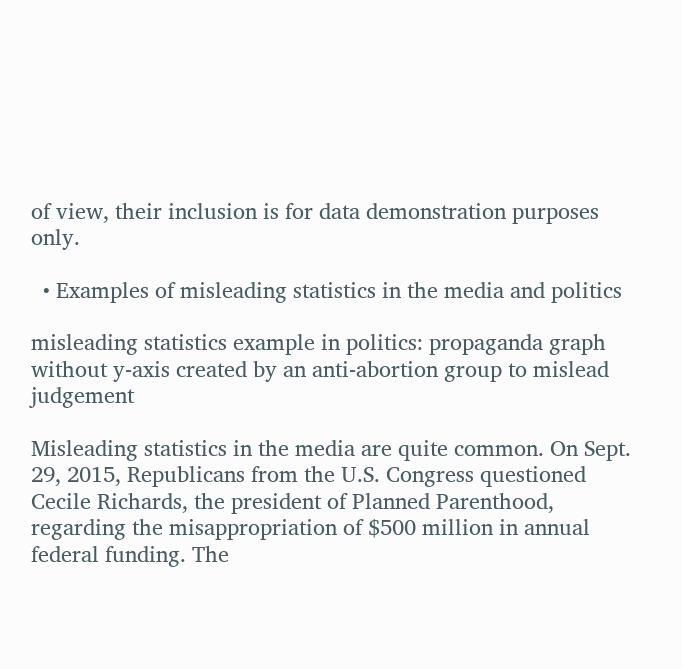of view, their inclusion is for data demonstration purposes only.

  • Examples of misleading statistics in the media and politics

misleading statistics example in politics: propaganda graph without y-axis created by an anti-abortion group to mislead judgement

Misleading statistics in the media are quite common. On Sept. 29, 2015, Republicans from the U.S. Congress questioned Cecile Richards, the president of Planned Parenthood, regarding the misappropriation of $500 million in annual federal funding. The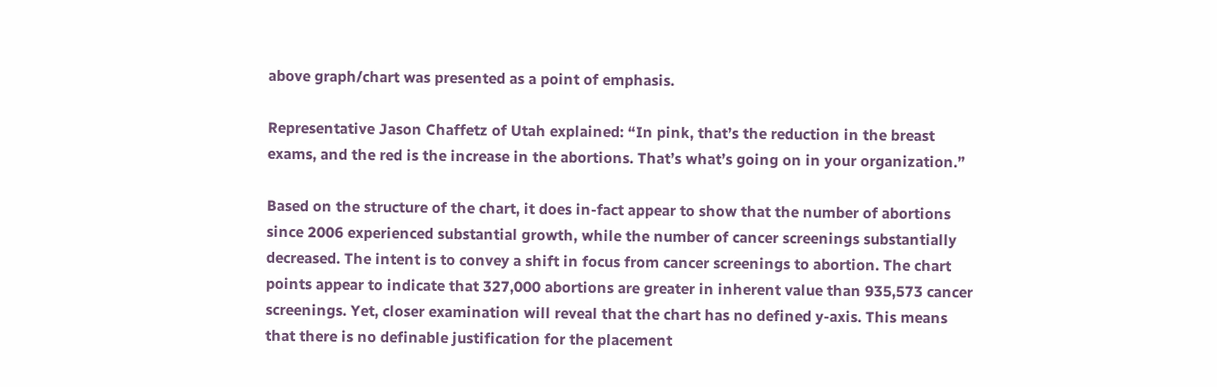above graph/chart was presented as a point of emphasis.

Representative Jason Chaffetz of Utah explained: “In pink, that’s the reduction in the breast exams, and the red is the increase in the abortions. That’s what’s going on in your organization.”

Based on the structure of the chart, it does in-fact appear to show that the number of abortions since 2006 experienced substantial growth, while the number of cancer screenings substantially decreased. The intent is to convey a shift in focus from cancer screenings to abortion. The chart points appear to indicate that 327,000 abortions are greater in inherent value than 935,573 cancer screenings. Yet, closer examination will reveal that the chart has no defined y-axis. This means that there is no definable justification for the placement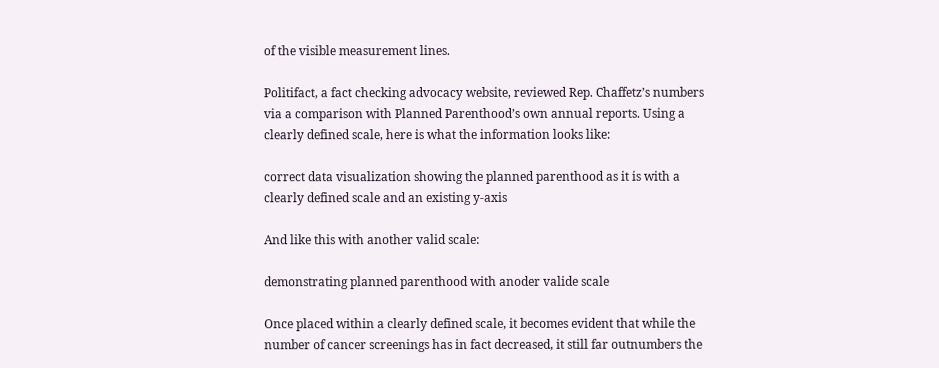of the visible measurement lines.

Politifact, a fact checking advocacy website, reviewed Rep. Chaffetz’s numbers via a comparison with Planned Parenthood’s own annual reports. Using a clearly defined scale, here is what the information looks like:

correct data visualization showing the planned parenthood as it is with a clearly defined scale and an existing y-axis

And like this with another valid scale:

demonstrating planned parenthood with anoder valide scale

Once placed within a clearly defined scale, it becomes evident that while the number of cancer screenings has in fact decreased, it still far outnumbers the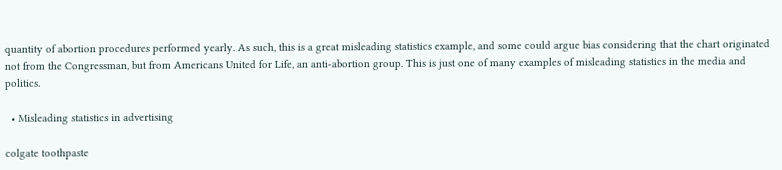quantity of abortion procedures performed yearly. As such, this is a great misleading statistics example, and some could argue bias considering that the chart originated not from the Congressman, but from Americans United for Life, an anti-abortion group. This is just one of many examples of misleading statistics in the media and politics.

  • Misleading statistics in advertising

colgate toothpaste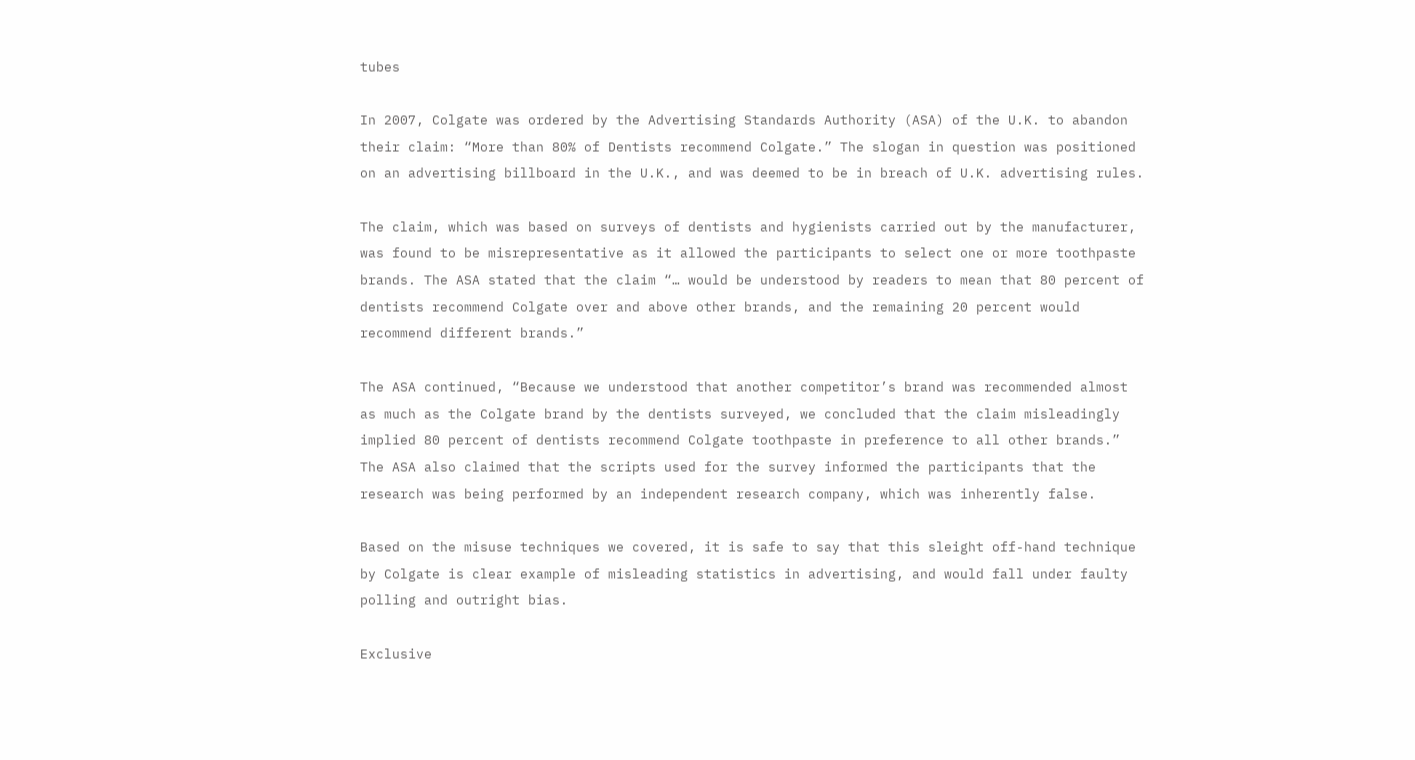tubes

In 2007, Colgate was ordered by the Advertising Standards Authority (ASA) of the U.K. to abandon their claim: “More than 80% of Dentists recommend Colgate.” The slogan in question was positioned on an advertising billboard in the U.K., and was deemed to be in breach of U.K. advertising rules.

The claim, which was based on surveys of dentists and hygienists carried out by the manufacturer, was found to be misrepresentative as it allowed the participants to select one or more toothpaste brands. The ASA stated that the claim “… would be understood by readers to mean that 80 percent of dentists recommend Colgate over and above other brands, and the remaining 20 percent would recommend different brands.”

The ASA continued, “Because we understood that another competitor’s brand was recommended almost as much as the Colgate brand by the dentists surveyed, we concluded that the claim misleadingly implied 80 percent of dentists recommend Colgate toothpaste in preference to all other brands.” The ASA also claimed that the scripts used for the survey informed the participants that the research was being performed by an independent research company, which was inherently false.

Based on the misuse techniques we covered, it is safe to say that this sleight off-hand technique by Colgate is clear example of misleading statistics in advertising, and would fall under faulty polling and outright bias.

Exclusive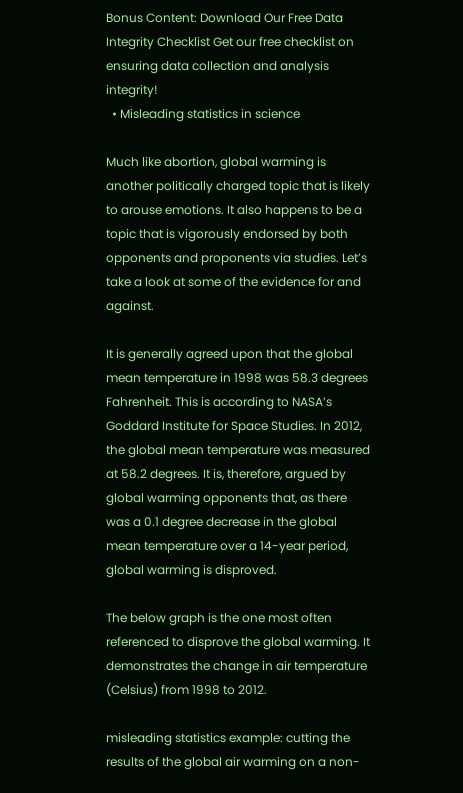Bonus Content: Download Our Free Data Integrity Checklist Get our free checklist on ensuring data collection and analysis integrity!
  • Misleading statistics in science

Much like abortion, global warming is another politically charged topic that is likely to arouse emotions. It also happens to be a topic that is vigorously endorsed by both opponents and proponents via studies. Let’s take a look at some of the evidence for and against.

It is generally agreed upon that the global mean temperature in 1998 was 58.3 degrees Fahrenheit. This is according to NASA’s Goddard Institute for Space Studies. In 2012, the global mean temperature was measured at 58.2 degrees. It is, therefore, argued by global warming opponents that, as there was a 0.1 degree decrease in the global mean temperature over a 14-year period, global warming is disproved.

The below graph is the one most often referenced to disprove the global warming. It demonstrates the change in air temperature (Celsius) from 1998 to 2012.

misleading statistics example: cutting the results of the global air warming on a non-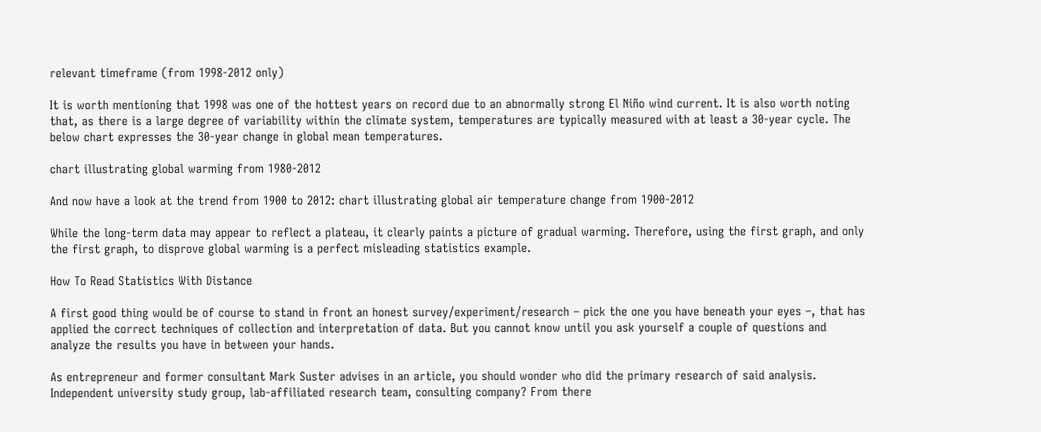relevant timeframe (from 1998-2012 only)

It is worth mentioning that 1998 was one of the hottest years on record due to an abnormally strong El Niño wind current. It is also worth noting that, as there is a large degree of variability within the climate system, temperatures are typically measured with at least a 30-year cycle. The below chart expresses the 30-year change in global mean temperatures.

chart illustrating global warming from 1980-2012

And now have a look at the trend from 1900 to 2012: chart illustrating global air temperature change from 1900-2012

While the long-term data may appear to reflect a plateau, it clearly paints a picture of gradual warming. Therefore, using the first graph, and only the first graph, to disprove global warming is a perfect misleading statistics example.

How To Read Statistics With Distance

A first good thing would be of course to stand in front an honest survey/experiment/research – pick the one you have beneath your eyes –, that has applied the correct techniques of collection and interpretation of data. But you cannot know until you ask yourself a couple of questions and analyze the results you have in between your hands.

As entrepreneur and former consultant Mark Suster advises in an article, you should wonder who did the primary research of said analysis. Independent university study group, lab-affiliated research team, consulting company? From there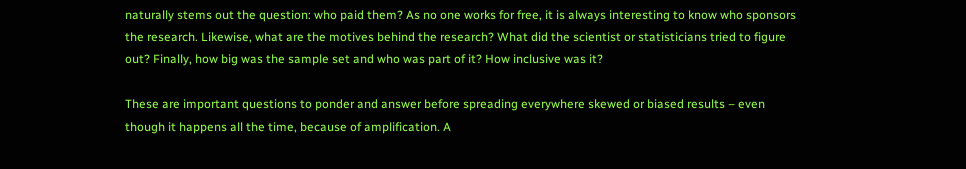naturally stems out the question: who paid them? As no one works for free, it is always interesting to know who sponsors the research. Likewise, what are the motives behind the research? What did the scientist or statisticians tried to figure out? Finally, how big was the sample set and who was part of it? How inclusive was it?

These are important questions to ponder and answer before spreading everywhere skewed or biased results – even though it happens all the time, because of amplification. A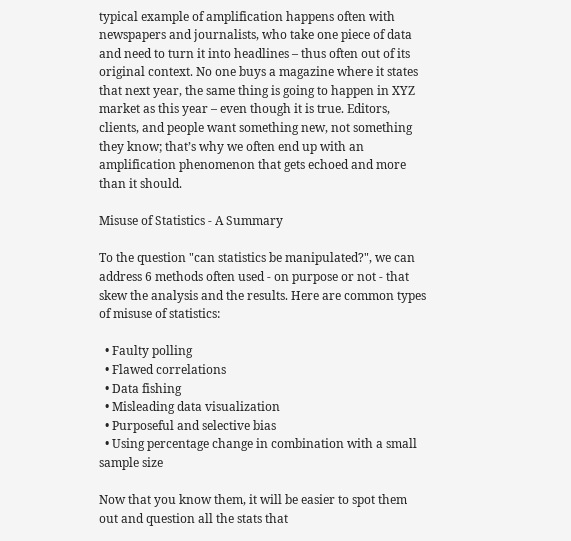typical example of amplification happens often with newspapers and journalists, who take one piece of data and need to turn it into headlines – thus often out of its original context. No one buys a magazine where it states that next year, the same thing is going to happen in XYZ market as this year – even though it is true. Editors, clients, and people want something new, not something they know; that’s why we often end up with an amplification phenomenon that gets echoed and more than it should.

Misuse of Statistics - A Summary

To the question "can statistics be manipulated?", we can address 6 methods often used - on purpose or not - that skew the analysis and the results. Here are common types of misuse of statistics:

  • Faulty polling
  • Flawed correlations
  • Data fishing
  • Misleading data visualization
  • Purposeful and selective bias
  • Using percentage change in combination with a small sample size

Now that you know them, it will be easier to spot them out and question all the stats that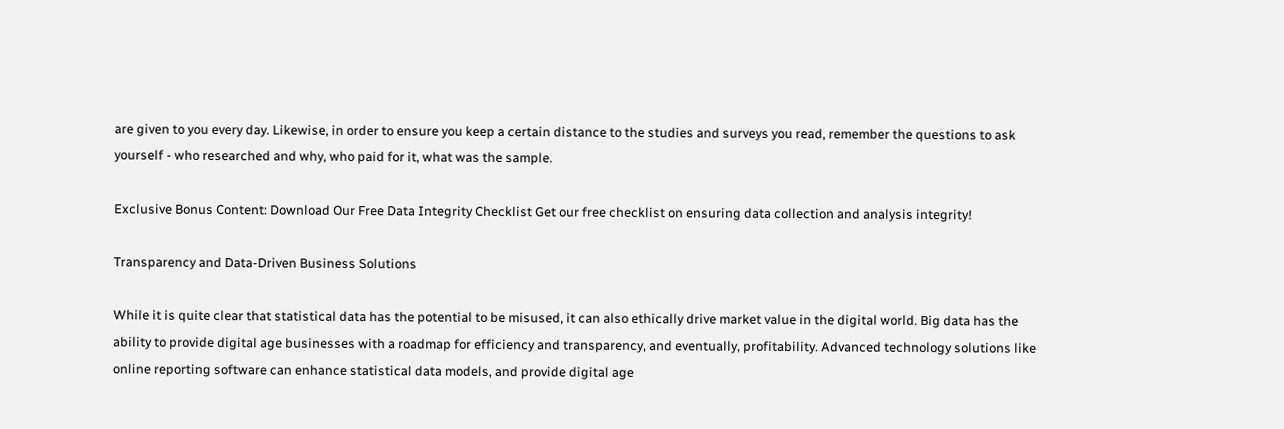are given to you every day. Likewise, in order to ensure you keep a certain distance to the studies and surveys you read, remember the questions to ask yourself - who researched and why, who paid for it, what was the sample.

Exclusive Bonus Content: Download Our Free Data Integrity Checklist Get our free checklist on ensuring data collection and analysis integrity!

Transparency and Data-Driven Business Solutions

While it is quite clear that statistical data has the potential to be misused, it can also ethically drive market value in the digital world. Big data has the ability to provide digital age businesses with a roadmap for efficiency and transparency, and eventually, profitability. Advanced technology solutions like online reporting software can enhance statistical data models, and provide digital age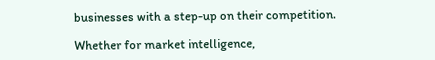businesses with a step-up on their competition.

Whether for market intelligence,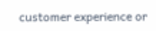customer experience or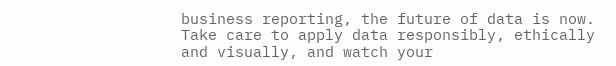business reporting, the future of data is now. Take care to apply data responsibly, ethically and visually, and watch your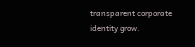transparent corporate identity grow.